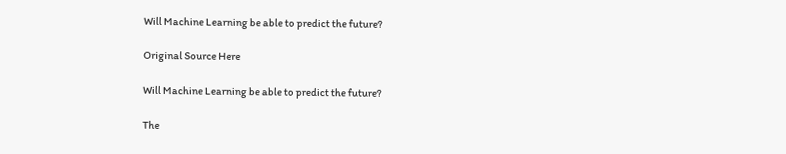Will Machine Learning be able to predict the future?

Original Source Here

Will Machine Learning be able to predict the future?

The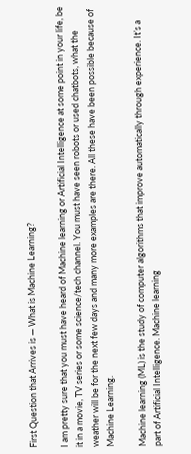First Question that Arrives is — What is Machine Learning?

I am pretty sure that you must have heard of Machine learning or Artificial Intelligence at some point in your life, be it in a movie, TV series or some science/tech channel. You must have seen robots or used chatbots, what the weather will be for the next few days and many more examples are there. All these have been possible because of Machine Learning.

Machine learning (ML) is the study of computer algorithms that improve automatically through experience. It’s a part of Artificial Intelligence. Machine learning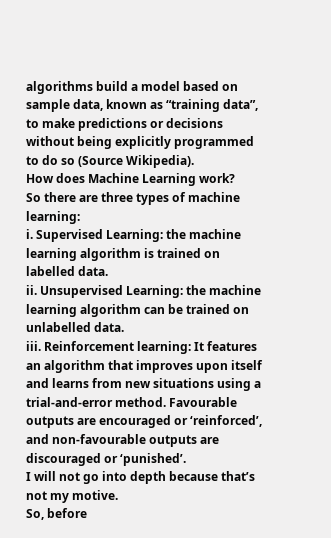algorithms build a model based on sample data, known as “training data”, to make predictions or decisions without being explicitly programmed to do so (Source Wikipedia).
How does Machine Learning work?
So there are three types of machine learning:
i. Supervised Learning: the machine learning algorithm is trained on labelled data.
ii. Unsupervised Learning: the machine learning algorithm can be trained on unlabelled data.
iii. Reinforcement learning: It features an algorithm that improves upon itself and learns from new situations using a trial-and-error method. Favourable outputs are encouraged or ‘reinforced’, and non-favourable outputs are discouraged or ‘punished’.
I will not go into depth because that’s not my motive.
So, before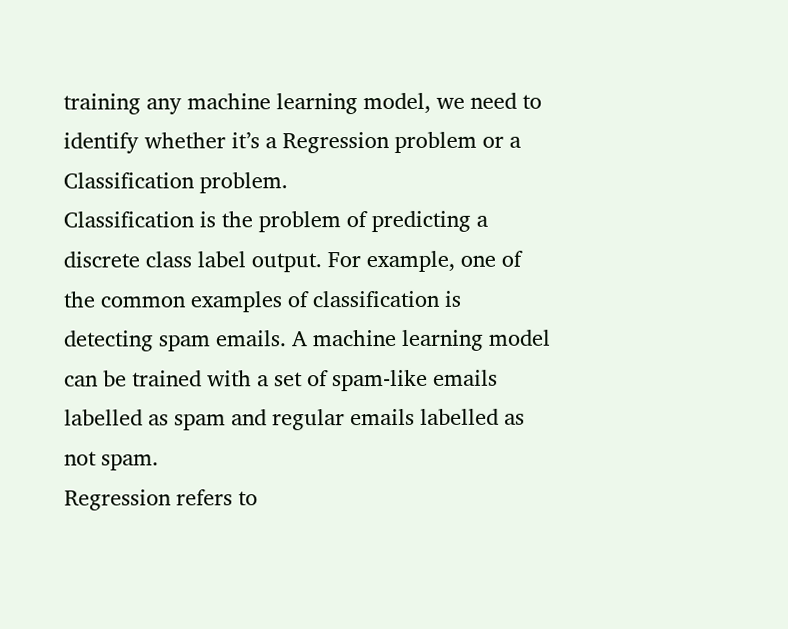training any machine learning model, we need to identify whether it’s a Regression problem or a Classification problem.
Classification is the problem of predicting a discrete class label output. For example, one of the common examples of classification is detecting spam emails. A machine learning model can be trained with a set of spam-like emails labelled as spam and regular emails labelled as not spam.
Regression refers to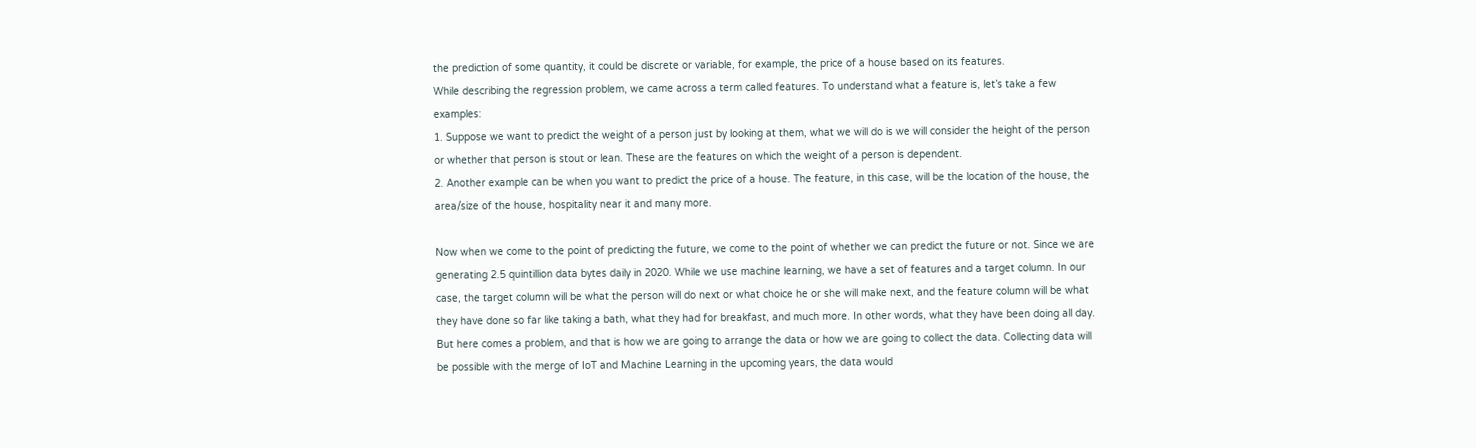the prediction of some quantity, it could be discrete or variable, for example, the price of a house based on its features.
While describing the regression problem, we came across a term called features. To understand what a feature is, let’s take a few examples:
1. Suppose we want to predict the weight of a person just by looking at them, what we will do is we will consider the height of the person or whether that person is stout or lean. These are the features on which the weight of a person is dependent.
2. Another example can be when you want to predict the price of a house. The feature, in this case, will be the location of the house, the area/size of the house, hospitality near it and many more.

Now when we come to the point of predicting the future, we come to the point of whether we can predict the future or not. Since we are generating 2.5 quintillion data bytes daily in 2020. While we use machine learning, we have a set of features and a target column. In our case, the target column will be what the person will do next or what choice he or she will make next, and the feature column will be what they have done so far like taking a bath, what they had for breakfast, and much more. In other words, what they have been doing all day. But here comes a problem, and that is how we are going to arrange the data or how we are going to collect the data. Collecting data will be possible with the merge of IoT and Machine Learning in the upcoming years, the data would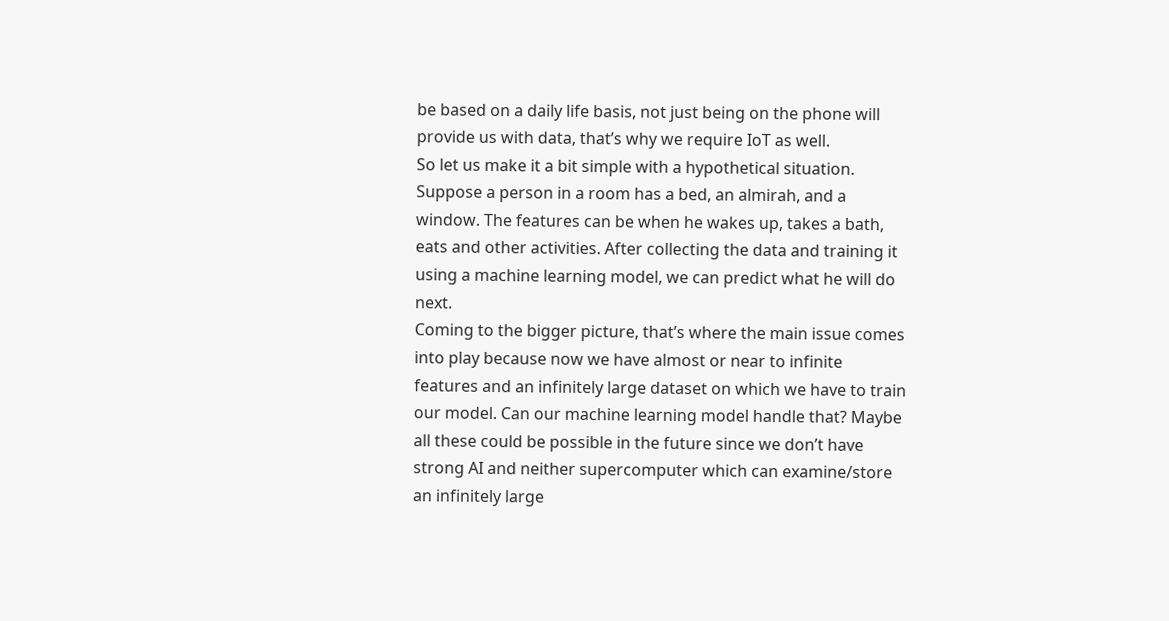be based on a daily life basis, not just being on the phone will provide us with data, that’s why we require IoT as well.
So let us make it a bit simple with a hypothetical situation. Suppose a person in a room has a bed, an almirah, and a window. The features can be when he wakes up, takes a bath, eats and other activities. After collecting the data and training it using a machine learning model, we can predict what he will do next.
Coming to the bigger picture, that’s where the main issue comes into play because now we have almost or near to infinite features and an infinitely large dataset on which we have to train our model. Can our machine learning model handle that? Maybe all these could be possible in the future since we don’t have strong AI and neither supercomputer which can examine/store an infinitely large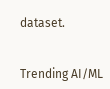dataset.


Trending AI/ML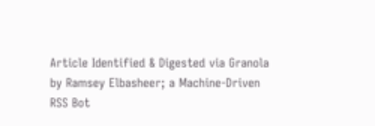Article Identified & Digested via Granola by Ramsey Elbasheer; a Machine-Driven RSS Bot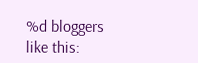%d bloggers like this: